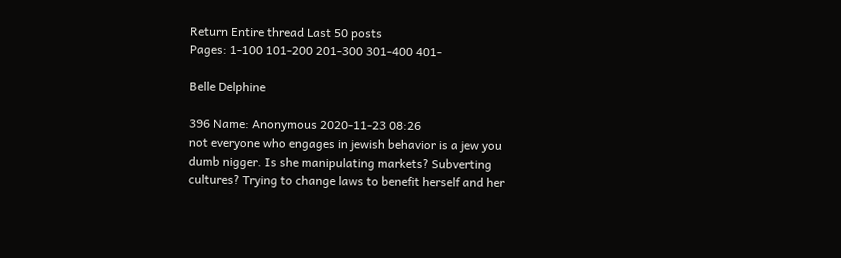Return Entire thread Last 50 posts
Pages: 1-100 101-200 201-300 301-400 401-

Belle Delphine

396 Name: Anonymous 2020-11-23 08:26
not everyone who engages in jewish behavior is a jew you dumb nigger. Is she manipulating markets? Subverting cultures? Trying to change laws to benefit herself and her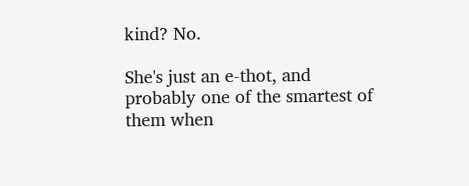kind? No.

She's just an e-thot, and probably one of the smartest of them when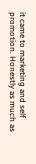it came to marketing and self promotion. Honestly as much as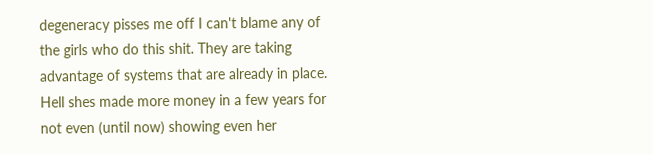degeneracy pisses me off I can't blame any of the girls who do this shit. They are taking advantage of systems that are already in place. Hell shes made more money in a few years for not even (until now) showing even her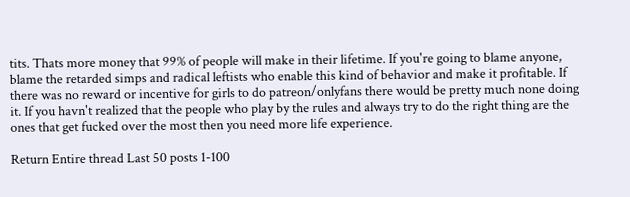tits. Thats more money that 99% of people will make in their lifetime. If you're going to blame anyone, blame the retarded simps and radical leftists who enable this kind of behavior and make it profitable. If there was no reward or incentive for girls to do patreon/onlyfans there would be pretty much none doing it. If you havn't realized that the people who play by the rules and always try to do the right thing are the ones that get fucked over the most then you need more life experience.

Return Entire thread Last 50 posts 1-100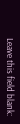Leave this field blank: